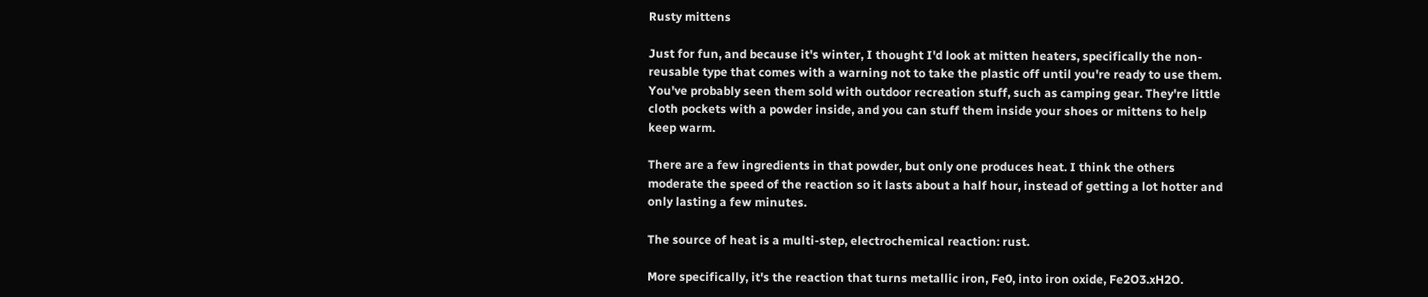Rusty mittens

Just for fun, and because it's winter, I thought I'd look at mitten heaters, specifically the non-reusable type that comes with a warning not to take the plastic off until you're ready to use them. You've probably seen them sold with outdoor recreation stuff, such as camping gear. They're little cloth pockets with a powder inside, and you can stuff them inside your shoes or mittens to help keep warm.

There are a few ingredients in that powder, but only one produces heat. I think the others moderate the speed of the reaction so it lasts about a half hour, instead of getting a lot hotter and only lasting a few minutes.

The source of heat is a multi-step, electrochemical reaction: rust.

More specifically, it's the reaction that turns metallic iron, Fe0, into iron oxide, Fe2O3.xH2O.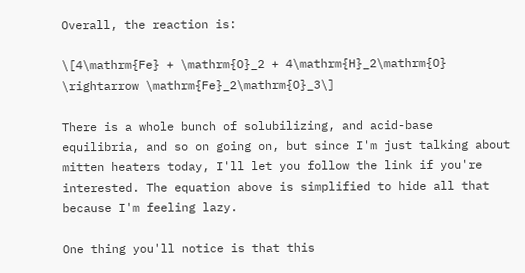Overall, the reaction is:

\[4\mathrm{Fe} + \mathrm{O}_2 + 4\mathrm{H}_2\mathrm{O} \rightarrow \mathrm{Fe}_2\mathrm{O}_3\]

There is a whole bunch of solubilizing, and acid-base equilibria, and so on going on, but since I'm just talking about mitten heaters today, I'll let you follow the link if you're interested. The equation above is simplified to hide all that because I'm feeling lazy.

One thing you'll notice is that this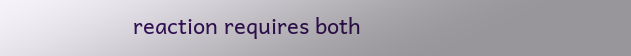reaction requires both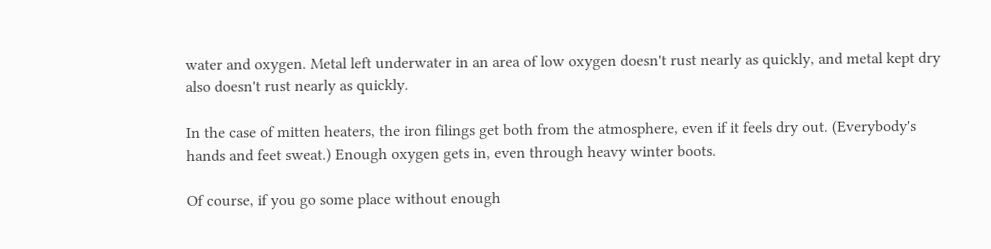water and oxygen. Metal left underwater in an area of low oxygen doesn't rust nearly as quickly, and metal kept dry also doesn't rust nearly as quickly.

In the case of mitten heaters, the iron filings get both from the atmosphere, even if it feels dry out. (Everybody's hands and feet sweat.) Enough oxygen gets in, even through heavy winter boots.

Of course, if you go some place without enough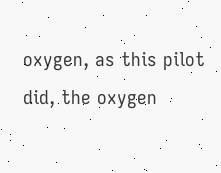oxygen, as this pilot did, the oxygen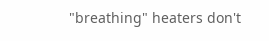"breathing" heaters don't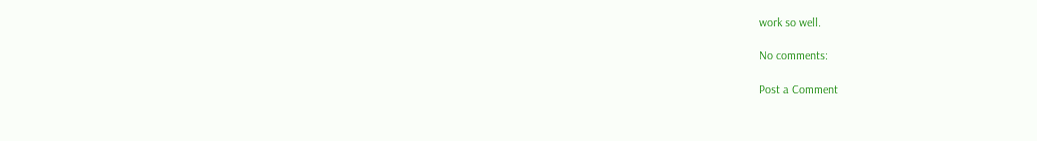work so well.

No comments:

Post a Comment